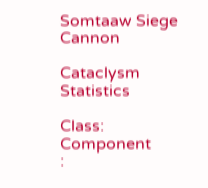Somtaaw Siege Cannon

Cataclysm Statistics

Class: Component
: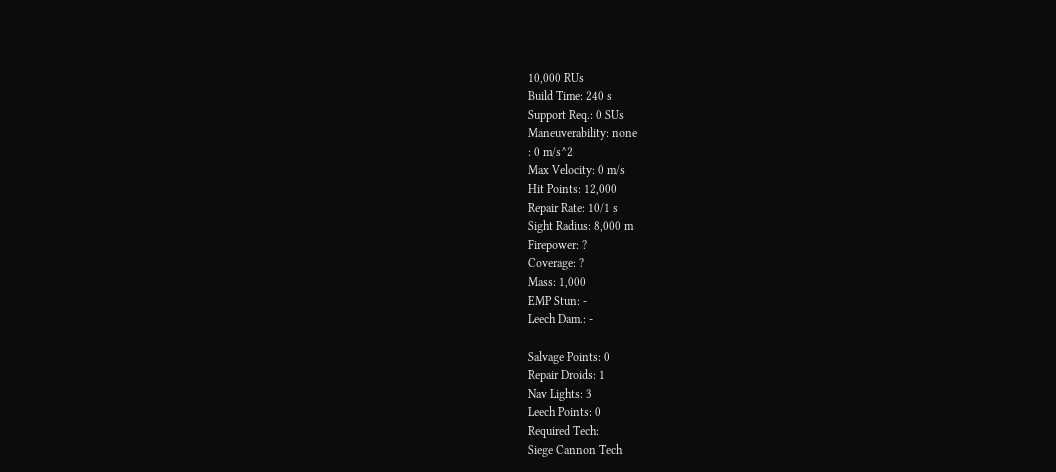10,000 RUs
Build Time: 240 s
Support Req.: 0 SUs
Maneuverability: none
: 0 m/s^2
Max Velocity: 0 m/s
Hit Points: 12,000
Repair Rate: 10/1 s
Sight Radius: 8,000 m
Firepower: ?
Coverage: ?
Mass: 1,000
EMP Stun: -
Leech Dam.: -

Salvage Points: 0
Repair Droids: 1
Nav Lights: 3
Leech Points: 0
Required Tech:
Siege Cannon Tech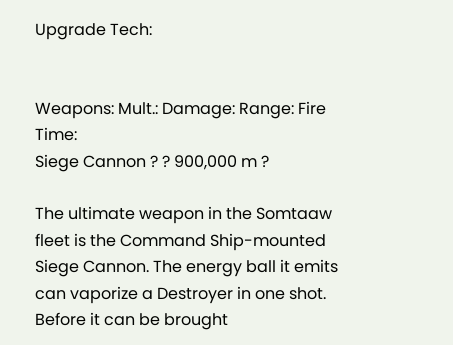Upgrade Tech:


Weapons: Mult.: Damage: Range: Fire Time:
Siege Cannon ? ? 900,000 m ?

The ultimate weapon in the Somtaaw fleet is the Command Ship-mounted Siege Cannon. The energy ball it emits can vaporize a Destroyer in one shot. Before it can be brought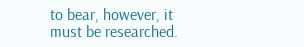to bear, however, it must be researched.